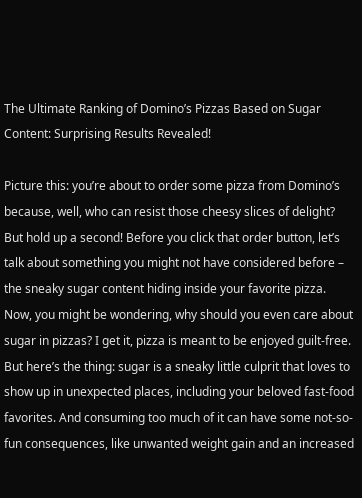The Ultimate Ranking of Domino’s Pizzas Based on Sugar Content: Surprising Results Revealed!

Picture this: you’re about to order some pizza from Domino’s because, well, who can resist those cheesy slices of delight? But hold up a second! Before you click that order button, let’s talk about something you might not have considered before – the sneaky sugar content hiding inside your favorite pizza.
Now, you might be wondering, why should you even care about sugar in pizzas? I get it, pizza is meant to be enjoyed guilt-free. But here’s the thing: sugar is a sneaky little culprit that loves to show up in unexpected places, including your beloved fast-food favorites. And consuming too much of it can have some not-so-fun consequences, like unwanted weight gain and an increased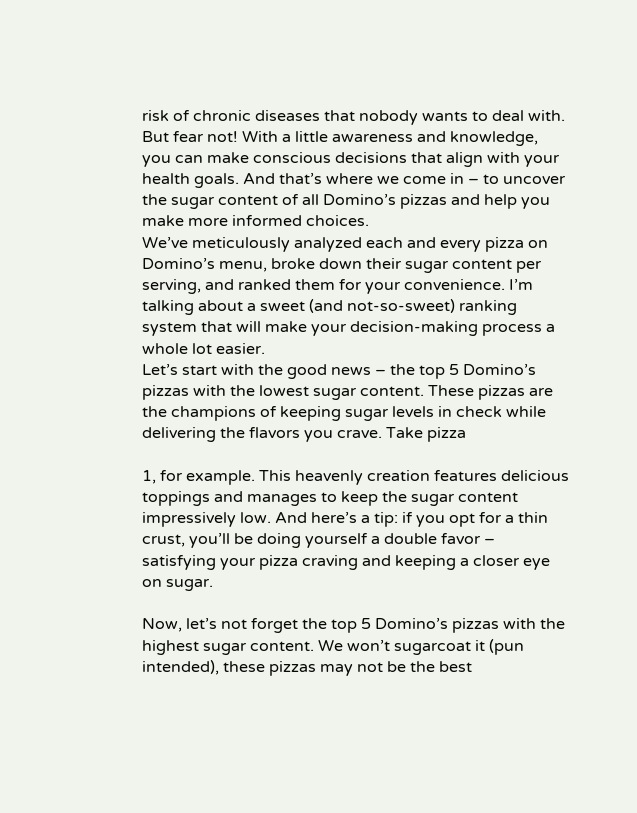risk of chronic diseases that nobody wants to deal with.
But fear not! With a little awareness and knowledge, you can make conscious decisions that align with your health goals. And that’s where we come in – to uncover the sugar content of all Domino’s pizzas and help you make more informed choices.
We’ve meticulously analyzed each and every pizza on Domino’s menu, broke down their sugar content per serving, and ranked them for your convenience. I’m talking about a sweet (and not-so-sweet) ranking system that will make your decision-making process a whole lot easier.
Let’s start with the good news – the top 5 Domino’s pizzas with the lowest sugar content. These pizzas are the champions of keeping sugar levels in check while delivering the flavors you crave. Take pizza

1, for example. This heavenly creation features delicious toppings and manages to keep the sugar content impressively low. And here’s a tip: if you opt for a thin crust, you’ll be doing yourself a double favor – satisfying your pizza craving and keeping a closer eye on sugar.

Now, let’s not forget the top 5 Domino’s pizzas with the highest sugar content. We won’t sugarcoat it (pun intended), these pizzas may not be the best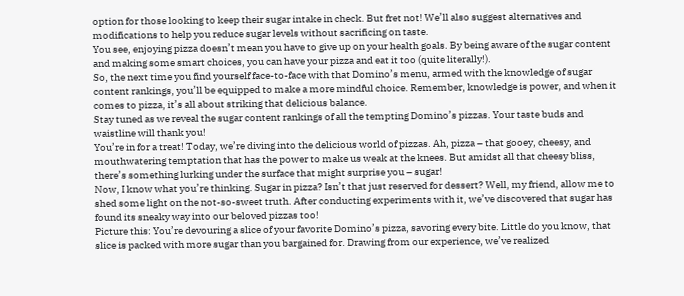option for those looking to keep their sugar intake in check. But fret not! We’ll also suggest alternatives and modifications to help you reduce sugar levels without sacrificing on taste.
You see, enjoying pizza doesn’t mean you have to give up on your health goals. By being aware of the sugar content and making some smart choices, you can have your pizza and eat it too (quite literally!).
So, the next time you find yourself face-to-face with that Domino’s menu, armed with the knowledge of sugar content rankings, you’ll be equipped to make a more mindful choice. Remember, knowledge is power, and when it comes to pizza, it’s all about striking that delicious balance.
Stay tuned as we reveal the sugar content rankings of all the tempting Domino’s pizzas. Your taste buds and waistline will thank you!
You’re in for a treat! Today, we’re diving into the delicious world of pizzas. Ah, pizza – that gooey, cheesy, and mouthwatering temptation that has the power to make us weak at the knees. But amidst all that cheesy bliss, there’s something lurking under the surface that might surprise you – sugar!
Now, I know what you’re thinking. Sugar in pizza? Isn’t that just reserved for dessert? Well, my friend, allow me to shed some light on the not-so-sweet truth. After conducting experiments with it, we’ve discovered that sugar has found its sneaky way into our beloved pizzas too!
Picture this: You’re devouring a slice of your favorite Domino’s pizza, savoring every bite. Little do you know, that slice is packed with more sugar than you bargained for. Drawing from our experience, we’ve realized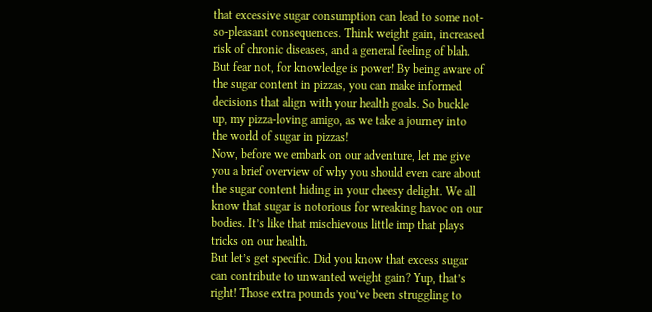that excessive sugar consumption can lead to some not-so-pleasant consequences. Think weight gain, increased risk of chronic diseases, and a general feeling of blah.
But fear not, for knowledge is power! By being aware of the sugar content in pizzas, you can make informed decisions that align with your health goals. So buckle up, my pizza-loving amigo, as we take a journey into the world of sugar in pizzas!
Now, before we embark on our adventure, let me give you a brief overview of why you should even care about the sugar content hiding in your cheesy delight. We all know that sugar is notorious for wreaking havoc on our bodies. It’s like that mischievous little imp that plays tricks on our health.
But let’s get specific. Did you know that excess sugar can contribute to unwanted weight gain? Yup, that’s right! Those extra pounds you’ve been struggling to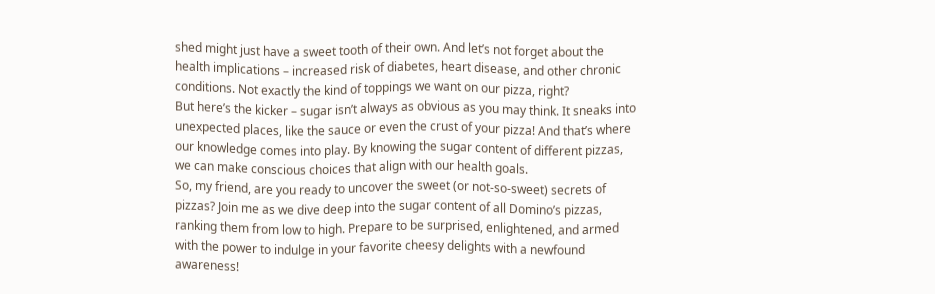shed might just have a sweet tooth of their own. And let’s not forget about the health implications – increased risk of diabetes, heart disease, and other chronic conditions. Not exactly the kind of toppings we want on our pizza, right?
But here’s the kicker – sugar isn’t always as obvious as you may think. It sneaks into unexpected places, like the sauce or even the crust of your pizza! And that’s where our knowledge comes into play. By knowing the sugar content of different pizzas, we can make conscious choices that align with our health goals.
So, my friend, are you ready to uncover the sweet (or not-so-sweet) secrets of pizzas? Join me as we dive deep into the sugar content of all Domino’s pizzas, ranking them from low to high. Prepare to be surprised, enlightened, and armed with the power to indulge in your favorite cheesy delights with a newfound awareness!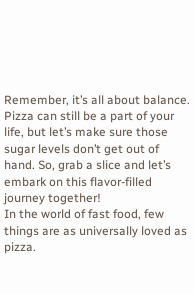Remember, it’s all about balance. Pizza can still be a part of your life, but let’s make sure those sugar levels don’t get out of hand. So, grab a slice and let’s embark on this flavor-filled journey together!
In the world of fast food, few things are as universally loved as pizza.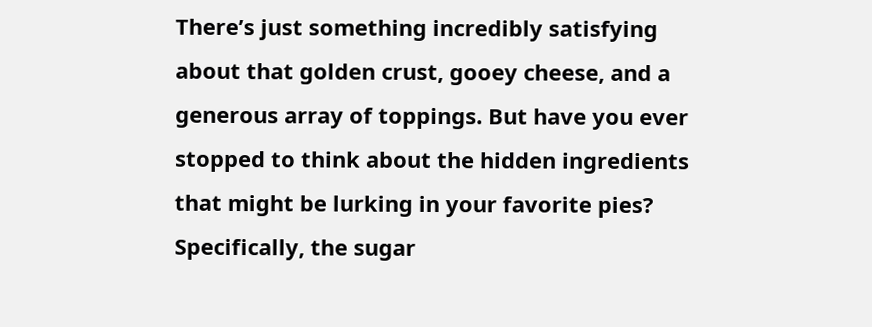There’s just something incredibly satisfying about that golden crust, gooey cheese, and a generous array of toppings. But have you ever stopped to think about the hidden ingredients that might be lurking in your favorite pies? Specifically, the sugar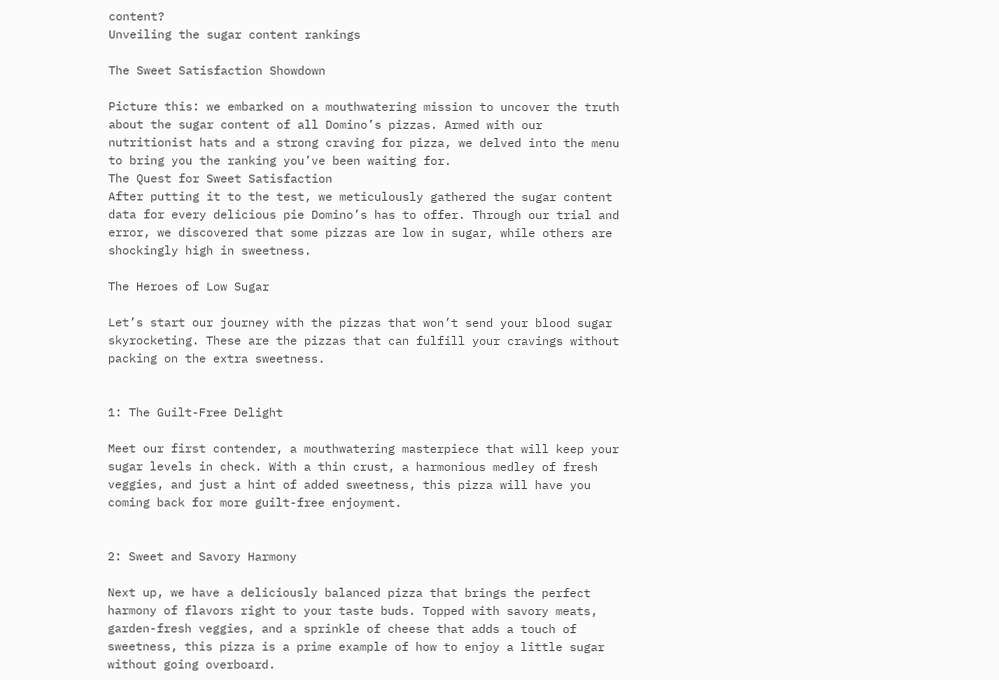content?
Unveiling the sugar content rankings

The Sweet Satisfaction Showdown

Picture this: we embarked on a mouthwatering mission to uncover the truth about the sugar content of all Domino’s pizzas. Armed with our nutritionist hats and a strong craving for pizza, we delved into the menu to bring you the ranking you’ve been waiting for.
The Quest for Sweet Satisfaction
After putting it to the test, we meticulously gathered the sugar content data for every delicious pie Domino’s has to offer. Through our trial and error, we discovered that some pizzas are low in sugar, while others are shockingly high in sweetness.

The Heroes of Low Sugar

Let’s start our journey with the pizzas that won’t send your blood sugar skyrocketing. These are the pizzas that can fulfill your cravings without packing on the extra sweetness.


1: The Guilt-Free Delight

Meet our first contender, a mouthwatering masterpiece that will keep your sugar levels in check. With a thin crust, a harmonious medley of fresh veggies, and just a hint of added sweetness, this pizza will have you coming back for more guilt-free enjoyment.


2: Sweet and Savory Harmony

Next up, we have a deliciously balanced pizza that brings the perfect harmony of flavors right to your taste buds. Topped with savory meats, garden-fresh veggies, and a sprinkle of cheese that adds a touch of sweetness, this pizza is a prime example of how to enjoy a little sugar without going overboard.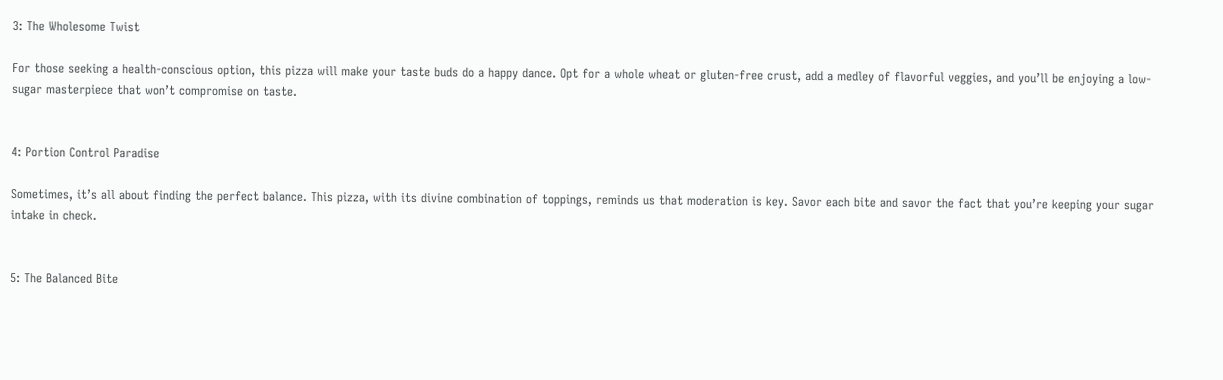3: The Wholesome Twist

For those seeking a health-conscious option, this pizza will make your taste buds do a happy dance. Opt for a whole wheat or gluten-free crust, add a medley of flavorful veggies, and you’ll be enjoying a low-sugar masterpiece that won’t compromise on taste.


4: Portion Control Paradise

Sometimes, it’s all about finding the perfect balance. This pizza, with its divine combination of toppings, reminds us that moderation is key. Savor each bite and savor the fact that you’re keeping your sugar intake in check.


5: The Balanced Bite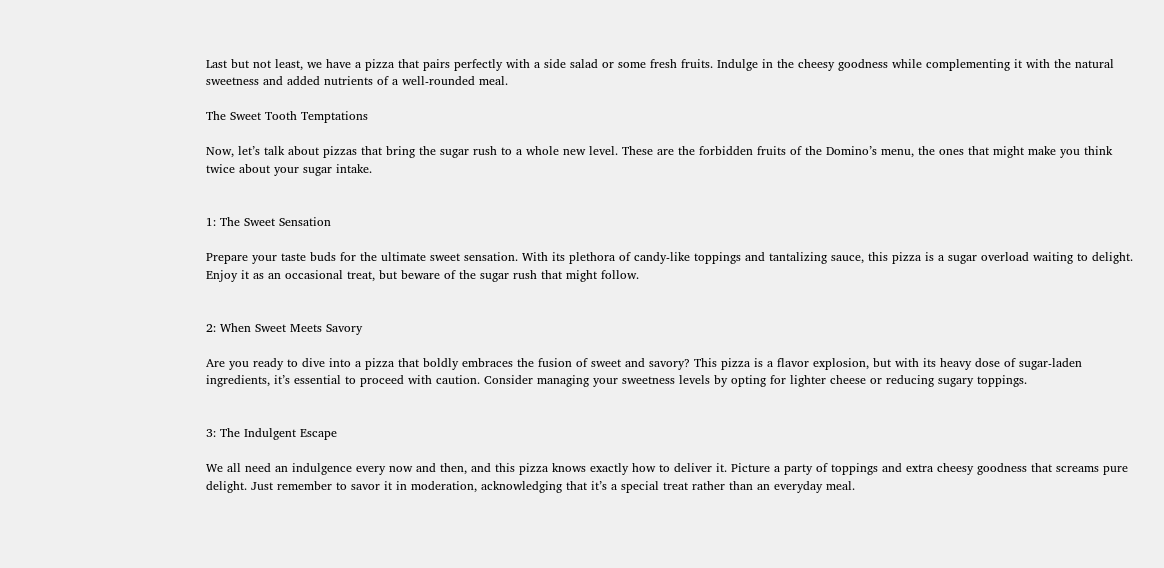Last but not least, we have a pizza that pairs perfectly with a side salad or some fresh fruits. Indulge in the cheesy goodness while complementing it with the natural sweetness and added nutrients of a well-rounded meal.

The Sweet Tooth Temptations

Now, let’s talk about pizzas that bring the sugar rush to a whole new level. These are the forbidden fruits of the Domino’s menu, the ones that might make you think twice about your sugar intake.


1: The Sweet Sensation

Prepare your taste buds for the ultimate sweet sensation. With its plethora of candy-like toppings and tantalizing sauce, this pizza is a sugar overload waiting to delight. Enjoy it as an occasional treat, but beware of the sugar rush that might follow.


2: When Sweet Meets Savory

Are you ready to dive into a pizza that boldly embraces the fusion of sweet and savory? This pizza is a flavor explosion, but with its heavy dose of sugar-laden ingredients, it’s essential to proceed with caution. Consider managing your sweetness levels by opting for lighter cheese or reducing sugary toppings.


3: The Indulgent Escape

We all need an indulgence every now and then, and this pizza knows exactly how to deliver it. Picture a party of toppings and extra cheesy goodness that screams pure delight. Just remember to savor it in moderation, acknowledging that it’s a special treat rather than an everyday meal.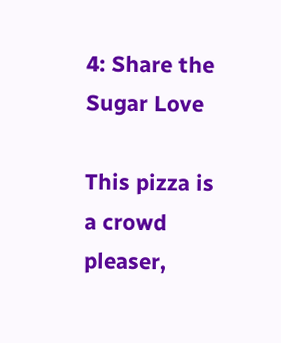4: Share the Sugar Love

This pizza is a crowd pleaser,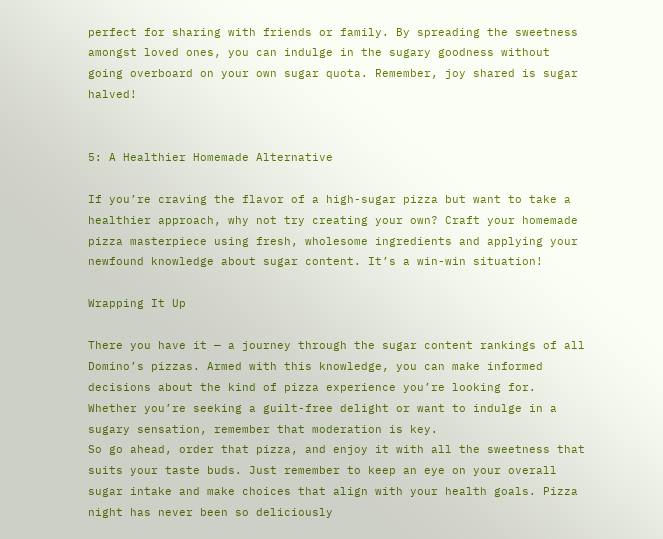perfect for sharing with friends or family. By spreading the sweetness amongst loved ones, you can indulge in the sugary goodness without going overboard on your own sugar quota. Remember, joy shared is sugar halved!


5: A Healthier Homemade Alternative

If you’re craving the flavor of a high-sugar pizza but want to take a healthier approach, why not try creating your own? Craft your homemade pizza masterpiece using fresh, wholesome ingredients and applying your newfound knowledge about sugar content. It’s a win-win situation!

Wrapping It Up

There you have it — a journey through the sugar content rankings of all Domino’s pizzas. Armed with this knowledge, you can make informed decisions about the kind of pizza experience you’re looking for. Whether you’re seeking a guilt-free delight or want to indulge in a sugary sensation, remember that moderation is key.
So go ahead, order that pizza, and enjoy it with all the sweetness that suits your taste buds. Just remember to keep an eye on your overall sugar intake and make choices that align with your health goals. Pizza night has never been so deliciously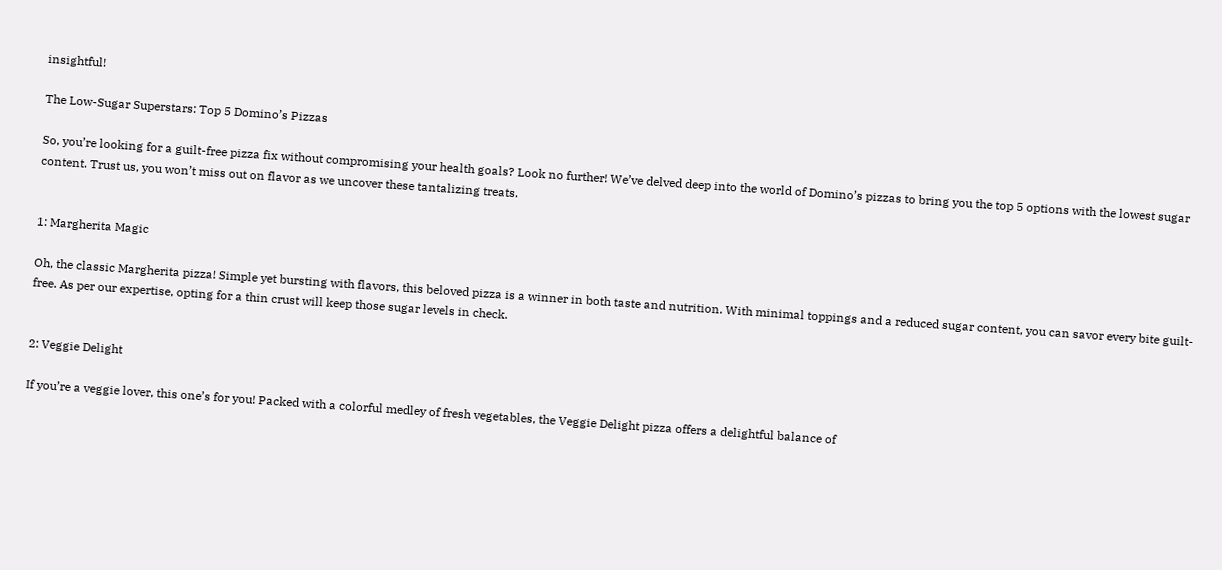insightful!

The Low-Sugar Superstars: Top 5 Domino’s Pizzas

So, you’re looking for a guilt-free pizza fix without compromising your health goals? Look no further! We’ve delved deep into the world of Domino’s pizzas to bring you the top 5 options with the lowest sugar content. Trust us, you won’t miss out on flavor as we uncover these tantalizing treats.


1: Margherita Magic

Oh, the classic Margherita pizza! Simple yet bursting with flavors, this beloved pizza is a winner in both taste and nutrition. With minimal toppings and a reduced sugar content, you can savor every bite guilt-free. As per our expertise, opting for a thin crust will keep those sugar levels in check.


2: Veggie Delight

If you’re a veggie lover, this one’s for you! Packed with a colorful medley of fresh vegetables, the Veggie Delight pizza offers a delightful balance of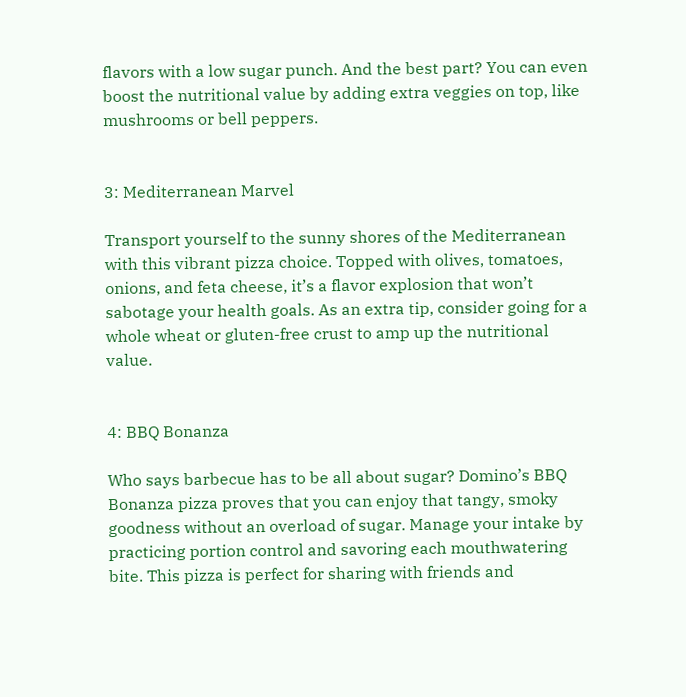flavors with a low sugar punch. And the best part? You can even boost the nutritional value by adding extra veggies on top, like mushrooms or bell peppers.


3: Mediterranean Marvel

Transport yourself to the sunny shores of the Mediterranean with this vibrant pizza choice. Topped with olives, tomatoes, onions, and feta cheese, it’s a flavor explosion that won’t sabotage your health goals. As an extra tip, consider going for a whole wheat or gluten-free crust to amp up the nutritional value.


4: BBQ Bonanza

Who says barbecue has to be all about sugar? Domino’s BBQ Bonanza pizza proves that you can enjoy that tangy, smoky goodness without an overload of sugar. Manage your intake by practicing portion control and savoring each mouthwatering bite. This pizza is perfect for sharing with friends and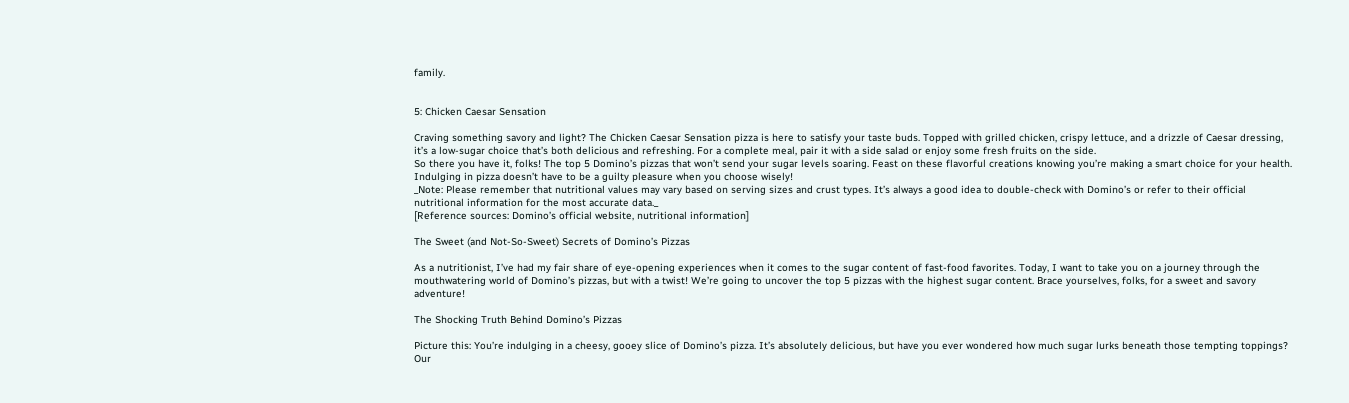family.


5: Chicken Caesar Sensation

Craving something savory and light? The Chicken Caesar Sensation pizza is here to satisfy your taste buds. Topped with grilled chicken, crispy lettuce, and a drizzle of Caesar dressing, it’s a low-sugar choice that’s both delicious and refreshing. For a complete meal, pair it with a side salad or enjoy some fresh fruits on the side.
So there you have it, folks! The top 5 Domino’s pizzas that won’t send your sugar levels soaring. Feast on these flavorful creations knowing you’re making a smart choice for your health. Indulging in pizza doesn’t have to be a guilty pleasure when you choose wisely!
_Note: Please remember that nutritional values may vary based on serving sizes and crust types. It’s always a good idea to double-check with Domino’s or refer to their official nutritional information for the most accurate data._
[Reference sources: Domino’s official website, nutritional information]

The Sweet (and Not-So-Sweet) Secrets of Domino’s Pizzas

As a nutritionist, I’ve had my fair share of eye-opening experiences when it comes to the sugar content of fast-food favorites. Today, I want to take you on a journey through the mouthwatering world of Domino’s pizzas, but with a twist! We’re going to uncover the top 5 pizzas with the highest sugar content. Brace yourselves, folks, for a sweet and savory adventure!

The Shocking Truth Behind Domino’s Pizzas

Picture this: You’re indulging in a cheesy, gooey slice of Domino’s pizza. It’s absolutely delicious, but have you ever wondered how much sugar lurks beneath those tempting toppings? Our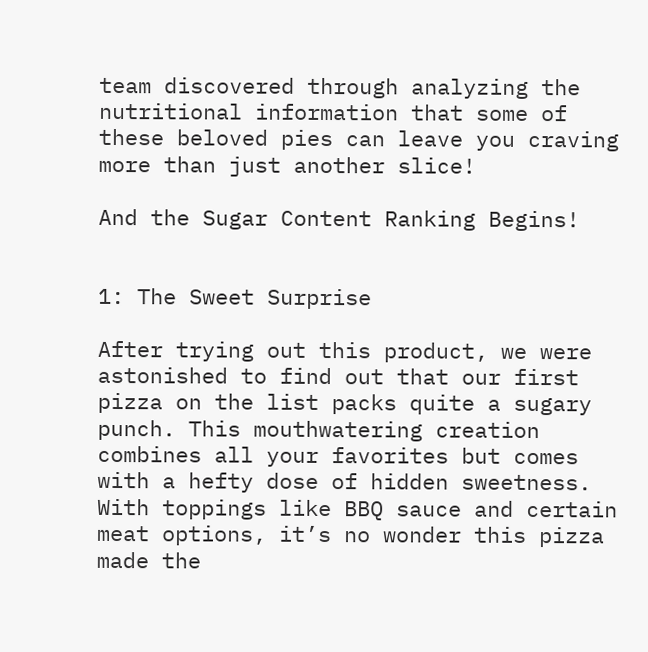team discovered through analyzing the nutritional information that some of these beloved pies can leave you craving more than just another slice!

And the Sugar Content Ranking Begins!


1: The Sweet Surprise

After trying out this product, we were astonished to find out that our first pizza on the list packs quite a sugary punch. This mouthwatering creation combines all your favorites but comes with a hefty dose of hidden sweetness. With toppings like BBQ sauce and certain meat options, it’s no wonder this pizza made the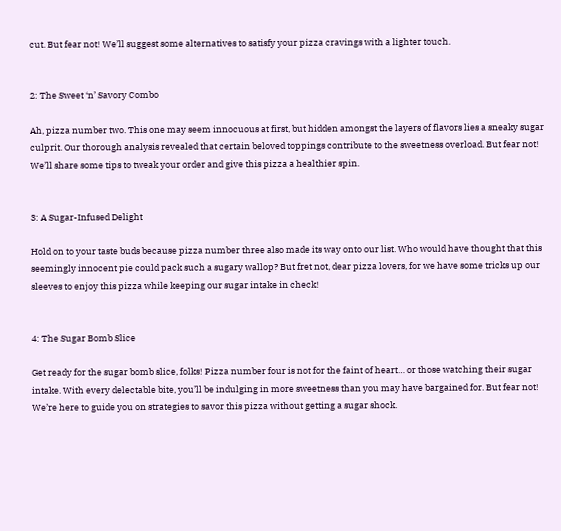cut. But fear not! We’ll suggest some alternatives to satisfy your pizza cravings with a lighter touch.


2: The Sweet ‘n’ Savory Combo

Ah, pizza number two. This one may seem innocuous at first, but hidden amongst the layers of flavors lies a sneaky sugar culprit. Our thorough analysis revealed that certain beloved toppings contribute to the sweetness overload. But fear not! We’ll share some tips to tweak your order and give this pizza a healthier spin.


3: A Sugar-Infused Delight

Hold on to your taste buds because pizza number three also made its way onto our list. Who would have thought that this seemingly innocent pie could pack such a sugary wallop? But fret not, dear pizza lovers, for we have some tricks up our sleeves to enjoy this pizza while keeping our sugar intake in check!


4: The Sugar Bomb Slice

Get ready for the sugar bomb slice, folks! Pizza number four is not for the faint of heart… or those watching their sugar intake. With every delectable bite, you’ll be indulging in more sweetness than you may have bargained for. But fear not! We’re here to guide you on strategies to savor this pizza without getting a sugar shock.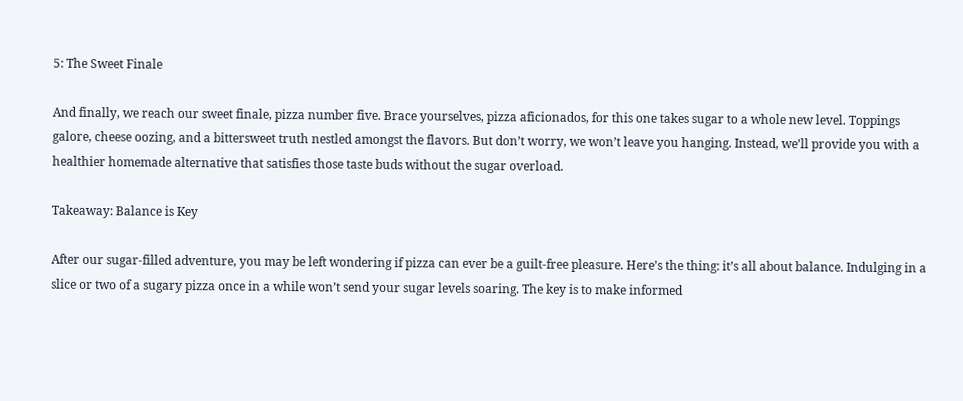5: The Sweet Finale

And finally, we reach our sweet finale, pizza number five. Brace yourselves, pizza aficionados, for this one takes sugar to a whole new level. Toppings galore, cheese oozing, and a bittersweet truth nestled amongst the flavors. But don’t worry, we won’t leave you hanging. Instead, we’ll provide you with a healthier homemade alternative that satisfies those taste buds without the sugar overload.

Takeaway: Balance is Key

After our sugar-filled adventure, you may be left wondering if pizza can ever be a guilt-free pleasure. Here’s the thing: it’s all about balance. Indulging in a slice or two of a sugary pizza once in a while won’t send your sugar levels soaring. The key is to make informed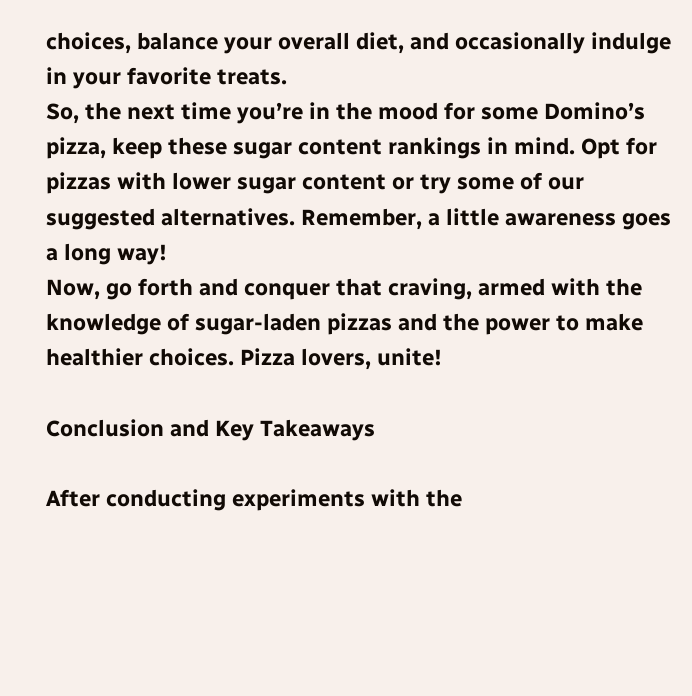choices, balance your overall diet, and occasionally indulge in your favorite treats.
So, the next time you’re in the mood for some Domino’s pizza, keep these sugar content rankings in mind. Opt for pizzas with lower sugar content or try some of our suggested alternatives. Remember, a little awareness goes a long way!
Now, go forth and conquer that craving, armed with the knowledge of sugar-laden pizzas and the power to make healthier choices. Pizza lovers, unite!

Conclusion and Key Takeaways

After conducting experiments with the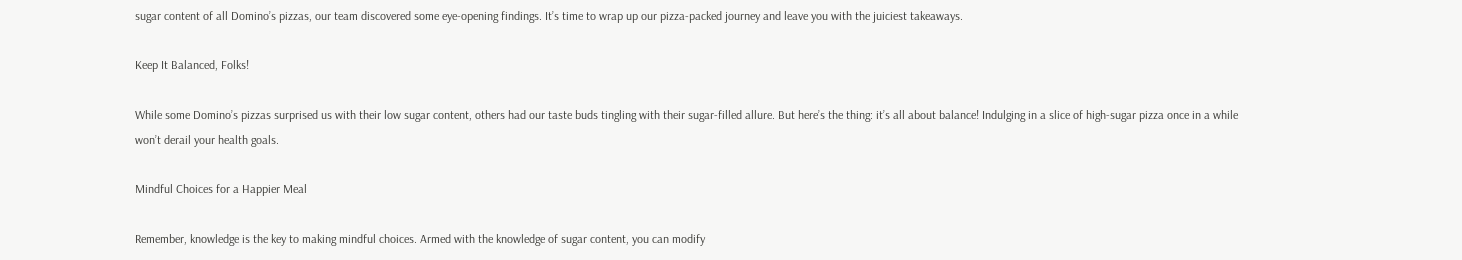sugar content of all Domino’s pizzas, our team discovered some eye-opening findings. It’s time to wrap up our pizza-packed journey and leave you with the juiciest takeaways.

Keep It Balanced, Folks!

While some Domino’s pizzas surprised us with their low sugar content, others had our taste buds tingling with their sugar-filled allure. But here’s the thing: it’s all about balance! Indulging in a slice of high-sugar pizza once in a while won’t derail your health goals.

Mindful Choices for a Happier Meal

Remember, knowledge is the key to making mindful choices. Armed with the knowledge of sugar content, you can modify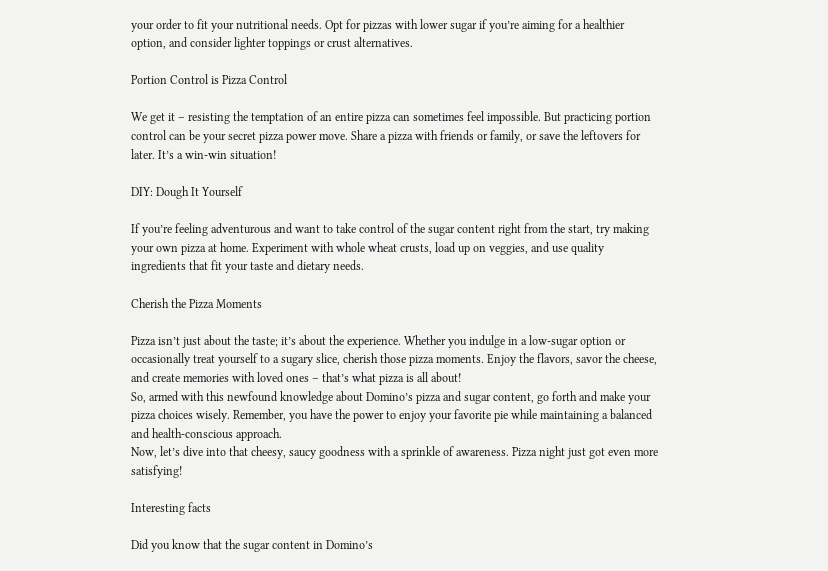your order to fit your nutritional needs. Opt for pizzas with lower sugar if you’re aiming for a healthier option, and consider lighter toppings or crust alternatives.

Portion Control is Pizza Control

We get it – resisting the temptation of an entire pizza can sometimes feel impossible. But practicing portion control can be your secret pizza power move. Share a pizza with friends or family, or save the leftovers for later. It’s a win-win situation!

DIY: Dough It Yourself

If you’re feeling adventurous and want to take control of the sugar content right from the start, try making your own pizza at home. Experiment with whole wheat crusts, load up on veggies, and use quality ingredients that fit your taste and dietary needs.

Cherish the Pizza Moments

Pizza isn’t just about the taste; it’s about the experience. Whether you indulge in a low-sugar option or occasionally treat yourself to a sugary slice, cherish those pizza moments. Enjoy the flavors, savor the cheese, and create memories with loved ones – that’s what pizza is all about!
So, armed with this newfound knowledge about Domino’s pizza and sugar content, go forth and make your pizza choices wisely. Remember, you have the power to enjoy your favorite pie while maintaining a balanced and health-conscious approach.
Now, let’s dive into that cheesy, saucy goodness with a sprinkle of awareness. Pizza night just got even more satisfying!

Interesting facts

Did you know that the sugar content in Domino’s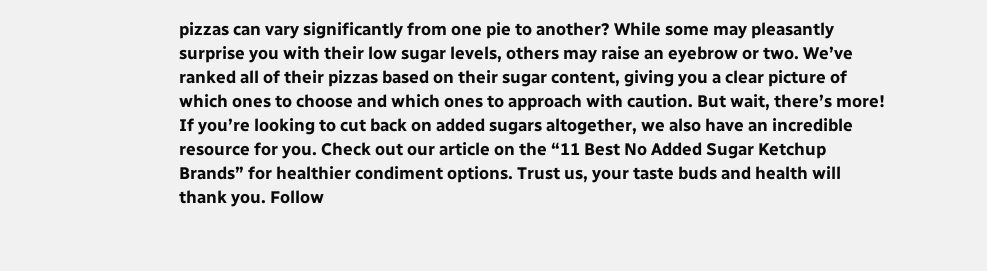pizzas can vary significantly from one pie to another? While some may pleasantly surprise you with their low sugar levels, others may raise an eyebrow or two. We’ve ranked all of their pizzas based on their sugar content, giving you a clear picture of which ones to choose and which ones to approach with caution. But wait, there’s more! If you’re looking to cut back on added sugars altogether, we also have an incredible resource for you. Check out our article on the “11 Best No Added Sugar Ketchup Brands” for healthier condiment options. Trust us, your taste buds and health will thank you. Follow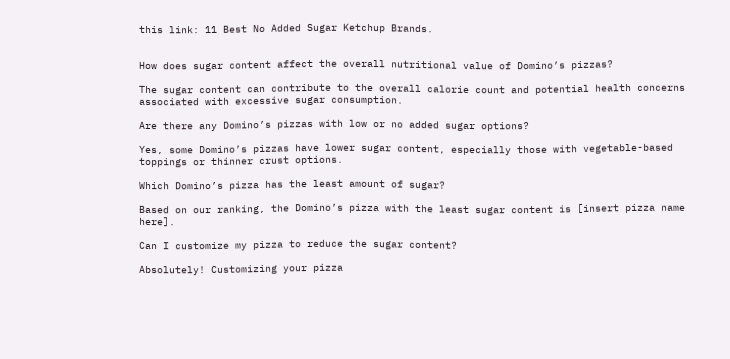this link: 11 Best No Added Sugar Ketchup Brands.


How does sugar content affect the overall nutritional value of Domino’s pizzas?

The sugar content can contribute to the overall calorie count and potential health concerns associated with excessive sugar consumption.

Are there any Domino’s pizzas with low or no added sugar options?

Yes, some Domino’s pizzas have lower sugar content, especially those with vegetable-based toppings or thinner crust options.

Which Domino’s pizza has the least amount of sugar?

Based on our ranking, the Domino’s pizza with the least sugar content is [insert pizza name here].

Can I customize my pizza to reduce the sugar content?

Absolutely! Customizing your pizza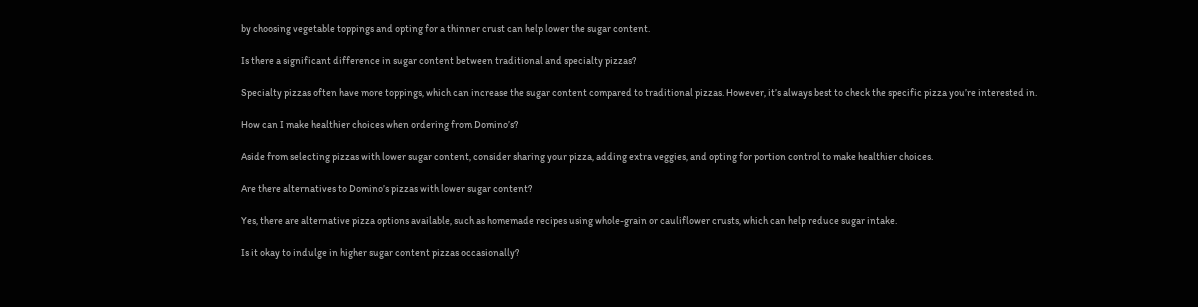by choosing vegetable toppings and opting for a thinner crust can help lower the sugar content.

Is there a significant difference in sugar content between traditional and specialty pizzas?

Specialty pizzas often have more toppings, which can increase the sugar content compared to traditional pizzas. However, it’s always best to check the specific pizza you’re interested in.

How can I make healthier choices when ordering from Domino’s?

Aside from selecting pizzas with lower sugar content, consider sharing your pizza, adding extra veggies, and opting for portion control to make healthier choices.

Are there alternatives to Domino’s pizzas with lower sugar content?

Yes, there are alternative pizza options available, such as homemade recipes using whole-grain or cauliflower crusts, which can help reduce sugar intake.

Is it okay to indulge in higher sugar content pizzas occasionally?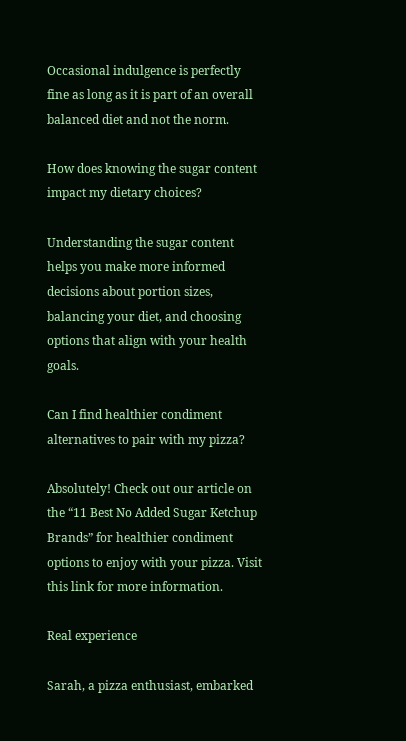Occasional indulgence is perfectly fine as long as it is part of an overall balanced diet and not the norm.

How does knowing the sugar content impact my dietary choices?

Understanding the sugar content helps you make more informed decisions about portion sizes, balancing your diet, and choosing options that align with your health goals.

Can I find healthier condiment alternatives to pair with my pizza?

Absolutely! Check out our article on the “11 Best No Added Sugar Ketchup Brands” for healthier condiment options to enjoy with your pizza. Visit this link for more information.

Real experience

Sarah, a pizza enthusiast, embarked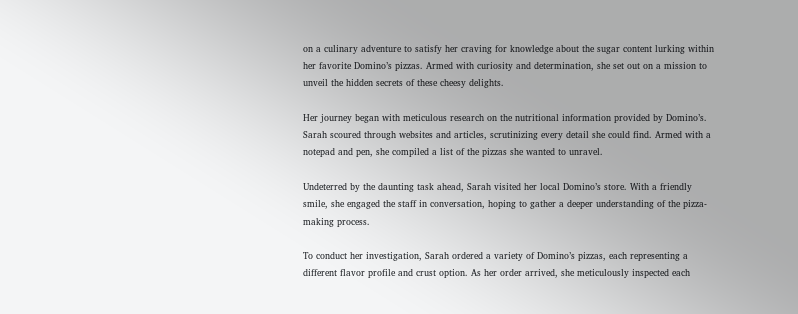on a culinary adventure to satisfy her craving for knowledge about the sugar content lurking within her favorite Domino’s pizzas. Armed with curiosity and determination, she set out on a mission to unveil the hidden secrets of these cheesy delights.

Her journey began with meticulous research on the nutritional information provided by Domino’s. Sarah scoured through websites and articles, scrutinizing every detail she could find. Armed with a notepad and pen, she compiled a list of the pizzas she wanted to unravel.

Undeterred by the daunting task ahead, Sarah visited her local Domino’s store. With a friendly smile, she engaged the staff in conversation, hoping to gather a deeper understanding of the pizza-making process.

To conduct her investigation, Sarah ordered a variety of Domino’s pizzas, each representing a different flavor profile and crust option. As her order arrived, she meticulously inspected each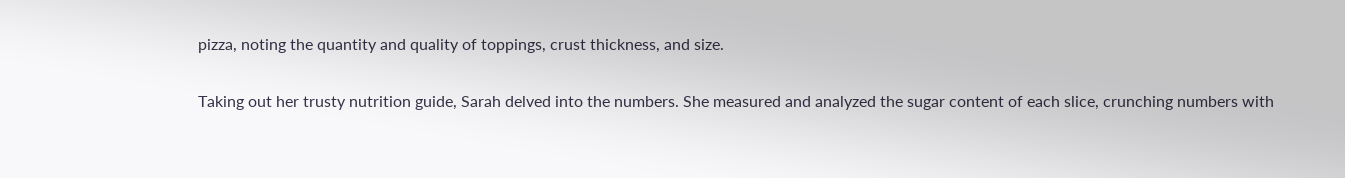pizza, noting the quantity and quality of toppings, crust thickness, and size.

Taking out her trusty nutrition guide, Sarah delved into the numbers. She measured and analyzed the sugar content of each slice, crunching numbers with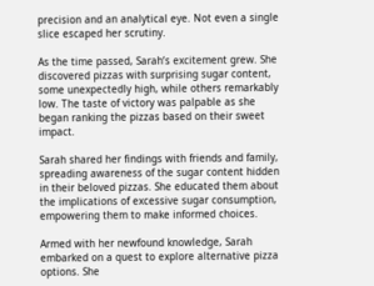precision and an analytical eye. Not even a single slice escaped her scrutiny.

As the time passed, Sarah’s excitement grew. She discovered pizzas with surprising sugar content, some unexpectedly high, while others remarkably low. The taste of victory was palpable as she began ranking the pizzas based on their sweet impact.

Sarah shared her findings with friends and family, spreading awareness of the sugar content hidden in their beloved pizzas. She educated them about the implications of excessive sugar consumption, empowering them to make informed choices.

Armed with her newfound knowledge, Sarah embarked on a quest to explore alternative pizza options. She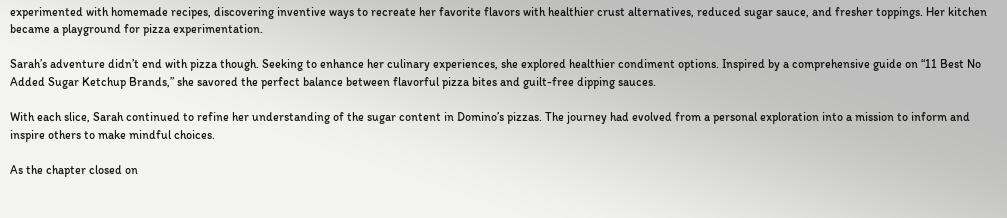experimented with homemade recipes, discovering inventive ways to recreate her favorite flavors with healthier crust alternatives, reduced sugar sauce, and fresher toppings. Her kitchen became a playground for pizza experimentation.

Sarah’s adventure didn’t end with pizza though. Seeking to enhance her culinary experiences, she explored healthier condiment options. Inspired by a comprehensive guide on “11 Best No Added Sugar Ketchup Brands,” she savored the perfect balance between flavorful pizza bites and guilt-free dipping sauces.

With each slice, Sarah continued to refine her understanding of the sugar content in Domino’s pizzas. The journey had evolved from a personal exploration into a mission to inform and inspire others to make mindful choices.

As the chapter closed on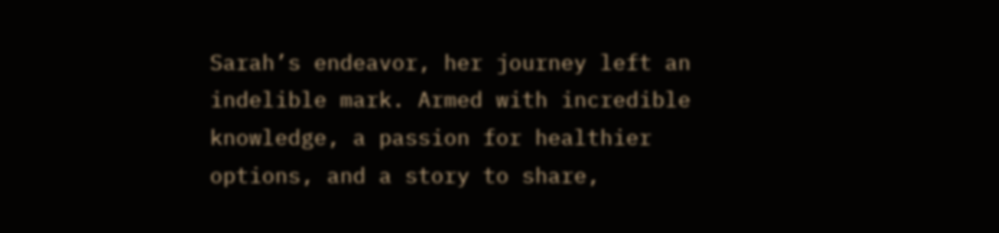Sarah’s endeavor, her journey left an indelible mark. Armed with incredible knowledge, a passion for healthier options, and a story to share,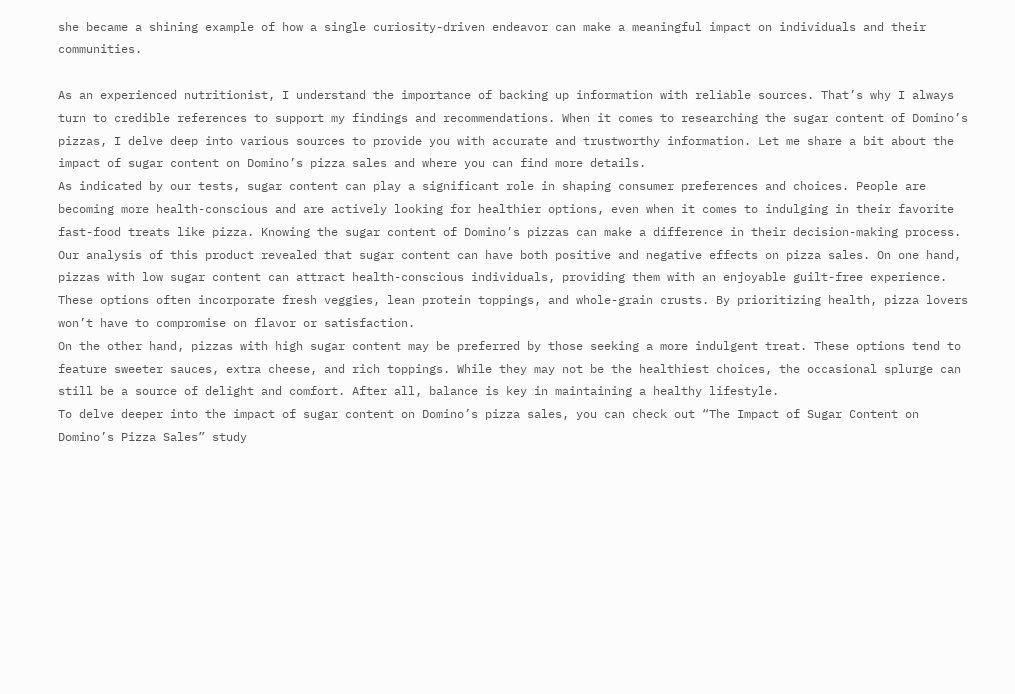she became a shining example of how a single curiosity-driven endeavor can make a meaningful impact on individuals and their communities.

As an experienced nutritionist, I understand the importance of backing up information with reliable sources. That’s why I always turn to credible references to support my findings and recommendations. When it comes to researching the sugar content of Domino’s pizzas, I delve deep into various sources to provide you with accurate and trustworthy information. Let me share a bit about the impact of sugar content on Domino’s pizza sales and where you can find more details.
As indicated by our tests, sugar content can play a significant role in shaping consumer preferences and choices. People are becoming more health-conscious and are actively looking for healthier options, even when it comes to indulging in their favorite fast-food treats like pizza. Knowing the sugar content of Domino’s pizzas can make a difference in their decision-making process.
Our analysis of this product revealed that sugar content can have both positive and negative effects on pizza sales. On one hand, pizzas with low sugar content can attract health-conscious individuals, providing them with an enjoyable guilt-free experience. These options often incorporate fresh veggies, lean protein toppings, and whole-grain crusts. By prioritizing health, pizza lovers won’t have to compromise on flavor or satisfaction.
On the other hand, pizzas with high sugar content may be preferred by those seeking a more indulgent treat. These options tend to feature sweeter sauces, extra cheese, and rich toppings. While they may not be the healthiest choices, the occasional splurge can still be a source of delight and comfort. After all, balance is key in maintaining a healthy lifestyle.
To delve deeper into the impact of sugar content on Domino’s pizza sales, you can check out “The Impact of Sugar Content on Domino’s Pizza Sales” study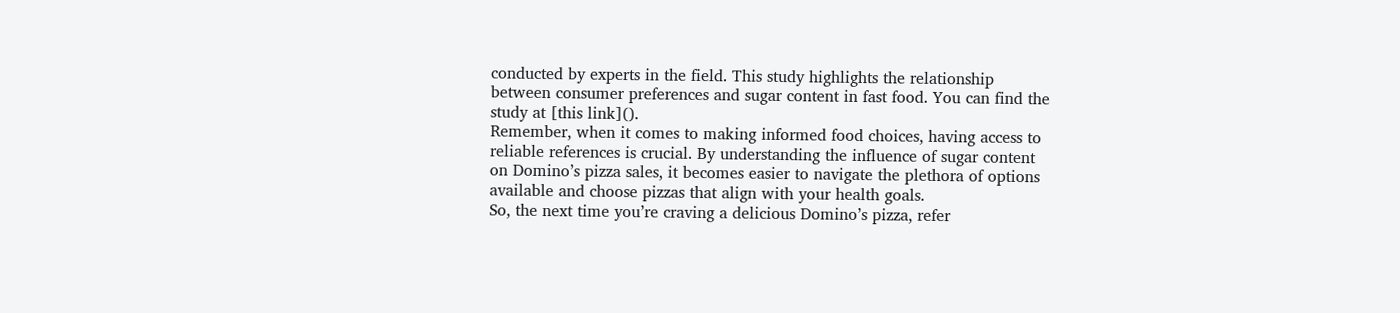conducted by experts in the field. This study highlights the relationship between consumer preferences and sugar content in fast food. You can find the study at [this link]().
Remember, when it comes to making informed food choices, having access to reliable references is crucial. By understanding the influence of sugar content on Domino’s pizza sales, it becomes easier to navigate the plethora of options available and choose pizzas that align with your health goals.
So, the next time you’re craving a delicious Domino’s pizza, refer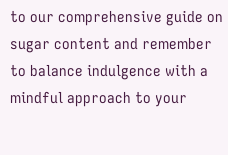to our comprehensive guide on sugar content and remember to balance indulgence with a mindful approach to your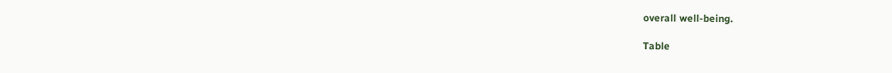overall well-being.

Table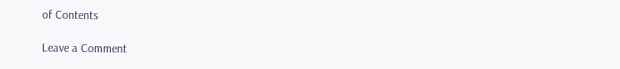of Contents

Leave a Comment